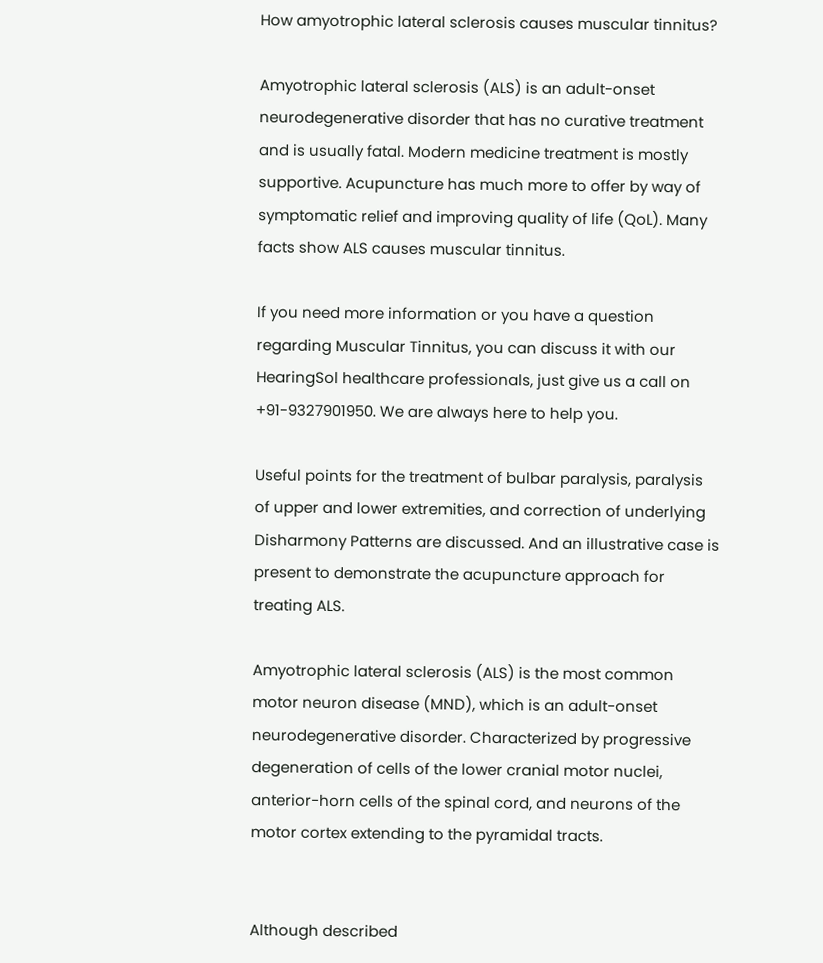How amyotrophic lateral sclerosis causes muscular tinnitus?

Amyotrophic lateral sclerosis (ALS) is an adult-onset neurodegenerative disorder that has no curative treatment and is usually fatal. Modern medicine treatment is mostly supportive. Acupuncture has much more to offer by way of symptomatic relief and improving quality of life (QoL). Many facts show ALS causes muscular tinnitus.

If you need more information or you have a question regarding Muscular Tinnitus, you can discuss it with our HearingSol healthcare professionals, just give us a call on +91-9327901950. We are always here to help you.

Useful points for the treatment of bulbar paralysis, paralysis of upper and lower extremities, and correction of underlying Disharmony Patterns are discussed. And an illustrative case is present to demonstrate the acupuncture approach for treating ALS.

Amyotrophic lateral sclerosis (ALS) is the most common motor neuron disease (MND), which is an adult-onset neurodegenerative disorder. Characterized by progressive degeneration of cells of the lower cranial motor nuclei, anterior-horn cells of the spinal cord, and neurons of the motor cortex extending to the pyramidal tracts.


Although described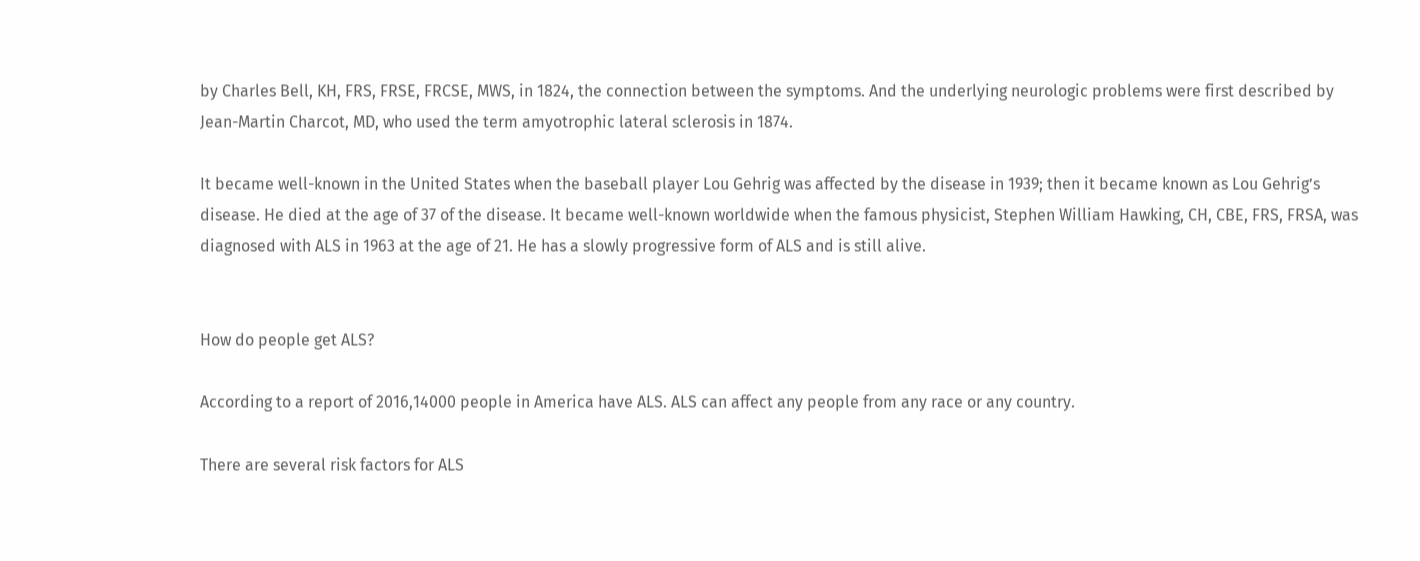by Charles Bell, KH, FRS, FRSE, FRCSE, MWS, in 1824, the connection between the symptoms. And the underlying neurologic problems were first described by Jean-Martin Charcot, MD, who used the term amyotrophic lateral sclerosis in 1874.

It became well-known in the United States when the baseball player Lou Gehrig was affected by the disease in 1939; then it became known as Lou Gehrig’s disease. He died at the age of 37 of the disease. It became well-known worldwide when the famous physicist, Stephen William Hawking, CH, CBE, FRS, FRSA, was diagnosed with ALS in 1963 at the age of 21. He has a slowly progressive form of ALS and is still alive.


How do people get ALS?

According to a report of 2016,14000 people in America have ALS. ALS can affect any people from any race or any country.

There are several risk factors for ALS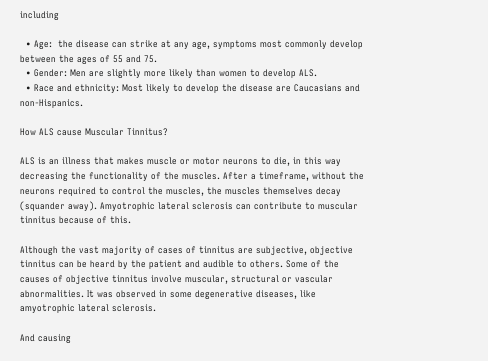including

  • Age:  the disease can strike at any age, symptoms most commonly develop between the ages of 55 and 75.
  • Gender: Men are slightly more likely than women to develop ALS.
  • Race and ethnicity: Most likely to develop the disease are Caucasians and non-Hispanics.

How ALS cause Muscular Tinnitus?

ALS is an illness that makes muscle or motor neurons to die, in this way decreasing the functionality of the muscles. After a timeframe, without the neurons required to control the muscles, the muscles themselves decay (squander away). Amyotrophic lateral sclerosis can contribute to muscular tinnitus because of this.

Although the vast majority of cases of tinnitus are subjective, objective tinnitus can be heard by the patient and audible to others. Some of the causes of objective tinnitus involve muscular, structural or vascular abnormalities. It was observed in some degenerative diseases, like amyotrophic lateral sclerosis.

And causing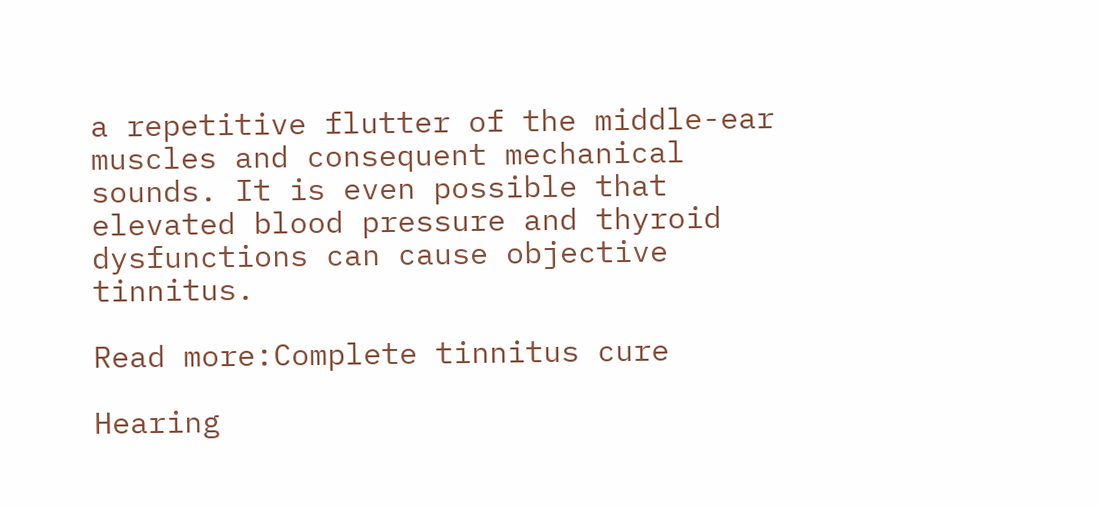a repetitive flutter of the middle-ear muscles and consequent mechanical sounds. It is even possible that elevated blood pressure and thyroid dysfunctions can cause objective tinnitus.

Read more:Complete tinnitus cure

Hearing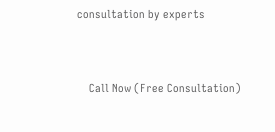consultation by experts


    Call Now (Free Consultation)